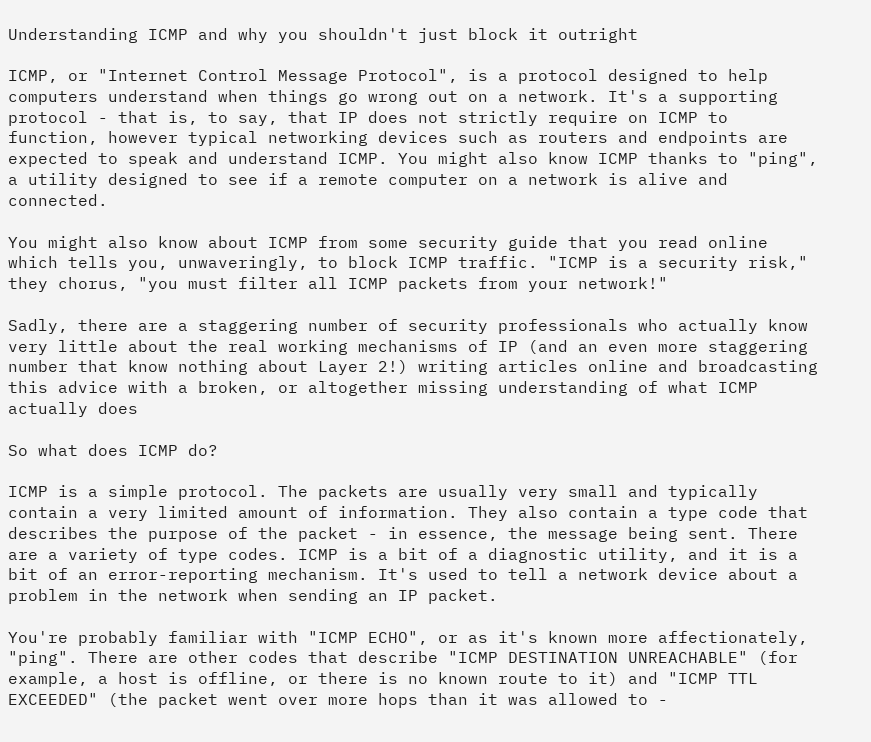Understanding ICMP and why you shouldn't just block it outright

ICMP, or "Internet Control Message Protocol", is a protocol designed to help computers understand when things go wrong out on a network. It's a supporting protocol - that is, to say, that IP does not strictly require on ICMP to function, however typical networking devices such as routers and endpoints are expected to speak and understand ICMP. You might also know ICMP thanks to "ping", a utility designed to see if a remote computer on a network is alive and connected.

You might also know about ICMP from some security guide that you read online which tells you, unwaveringly, to block ICMP traffic. "ICMP is a security risk," they chorus, "you must filter all ICMP packets from your network!"

Sadly, there are a staggering number of security professionals who actually know very little about the real working mechanisms of IP (and an even more staggering number that know nothing about Layer 2!) writing articles online and broadcasting this advice with a broken, or altogether missing understanding of what ICMP actually does

So what does ICMP do?

ICMP is a simple protocol. The packets are usually very small and typically contain a very limited amount of information. They also contain a type code that describes the purpose of the packet - in essence, the message being sent. There are a variety of type codes. ICMP is a bit of a diagnostic utility, and it is a bit of an error-reporting mechanism. It's used to tell a network device about a problem in the network when sending an IP packet.

You're probably familiar with "ICMP ECHO", or as it's known more affectionately, "ping". There are other codes that describe "ICMP DESTINATION UNREACHABLE" (for example, a host is offline, or there is no known route to it) and "ICMP TTL EXCEEDED" (the packet went over more hops than it was allowed to -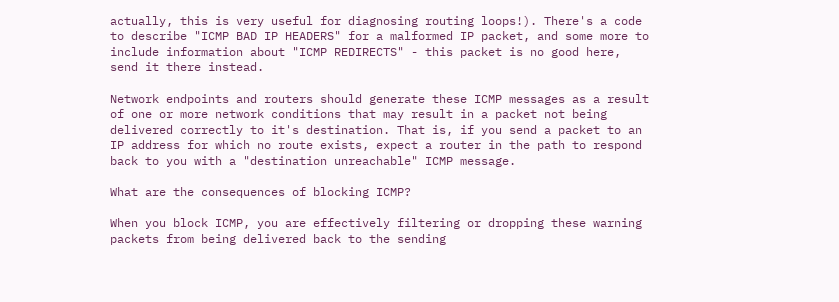actually, this is very useful for diagnosing routing loops!). There's a code to describe "ICMP BAD IP HEADERS" for a malformed IP packet, and some more to include information about "ICMP REDIRECTS" - this packet is no good here, send it there instead.

Network endpoints and routers should generate these ICMP messages as a result of one or more network conditions that may result in a packet not being delivered correctly to it's destination. That is, if you send a packet to an IP address for which no route exists, expect a router in the path to respond back to you with a "destination unreachable" ICMP message.

What are the consequences of blocking ICMP?

When you block ICMP, you are effectively filtering or dropping these warning packets from being delivered back to the sending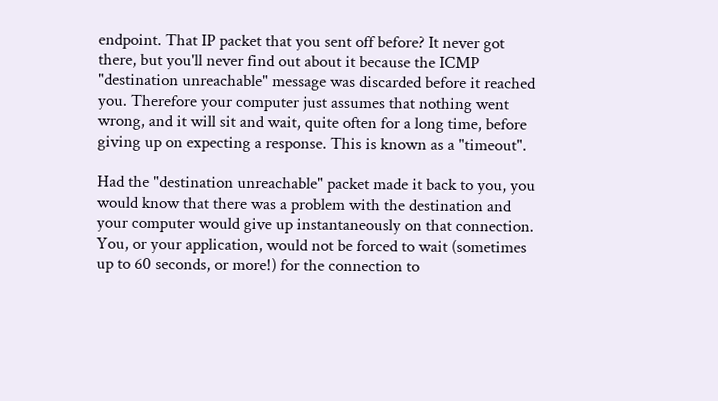endpoint. That IP packet that you sent off before? It never got there, but you'll never find out about it because the ICMP "destination unreachable" message was discarded before it reached you. Therefore your computer just assumes that nothing went wrong, and it will sit and wait, quite often for a long time, before giving up on expecting a response. This is known as a "timeout".

Had the "destination unreachable" packet made it back to you, you would know that there was a problem with the destination and your computer would give up instantaneously on that connection. You, or your application, would not be forced to wait (sometimes up to 60 seconds, or more!) for the connection to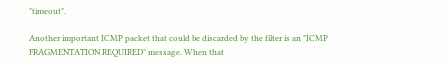"timeout".

Another important ICMP packet that could be discarded by the filter is an "ICMP FRAGMENTATION REQUIRED" message. When that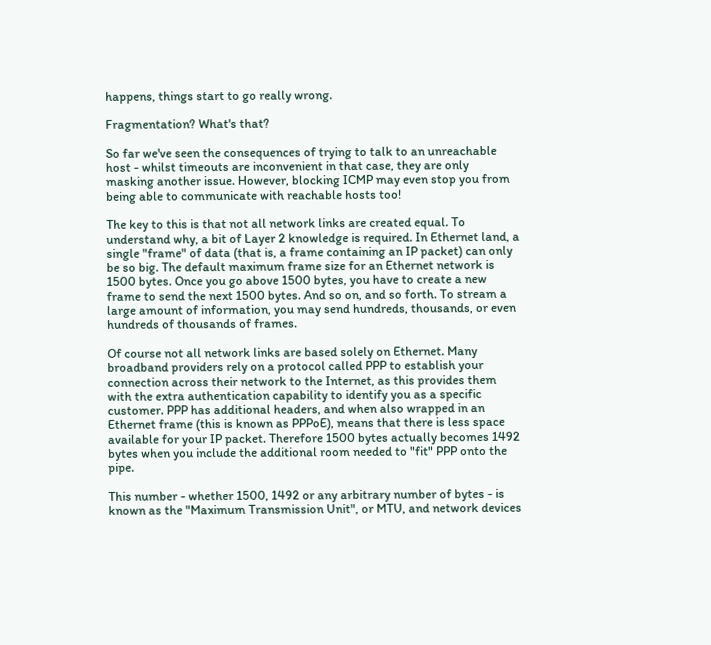happens, things start to go really wrong.

Fragmentation? What's that?

So far we've seen the consequences of trying to talk to an unreachable host - whilst timeouts are inconvenient in that case, they are only masking another issue. However, blocking ICMP may even stop you from being able to communicate with reachable hosts too!

The key to this is that not all network links are created equal. To understand why, a bit of Layer 2 knowledge is required. In Ethernet land, a single "frame" of data (that is, a frame containing an IP packet) can only be so big. The default maximum frame size for an Ethernet network is 1500 bytes. Once you go above 1500 bytes, you have to create a new frame to send the next 1500 bytes. And so on, and so forth. To stream a large amount of information, you may send hundreds, thousands, or even hundreds of thousands of frames.

Of course not all network links are based solely on Ethernet. Many broadband providers rely on a protocol called PPP to establish your connection across their network to the Internet, as this provides them with the extra authentication capability to identify you as a specific customer. PPP has additional headers, and when also wrapped in an Ethernet frame (this is known as PPPoE), means that there is less space available for your IP packet. Therefore 1500 bytes actually becomes 1492 bytes when you include the additional room needed to "fit" PPP onto the pipe.

This number - whether 1500, 1492 or any arbitrary number of bytes - is known as the "Maximum Transmission Unit", or MTU, and network devices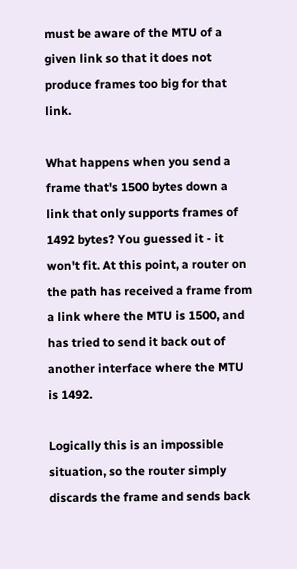must be aware of the MTU of a given link so that it does not produce frames too big for that link.

What happens when you send a frame that's 1500 bytes down a link that only supports frames of 1492 bytes? You guessed it - it won't fit. At this point, a router on the path has received a frame from a link where the MTU is 1500, and has tried to send it back out of another interface where the MTU is 1492.

Logically this is an impossible situation, so the router simply discards the frame and sends back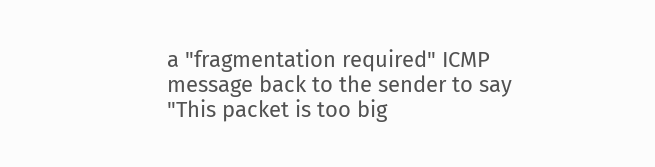a "fragmentation required" ICMP message back to the sender to say "This packet is too big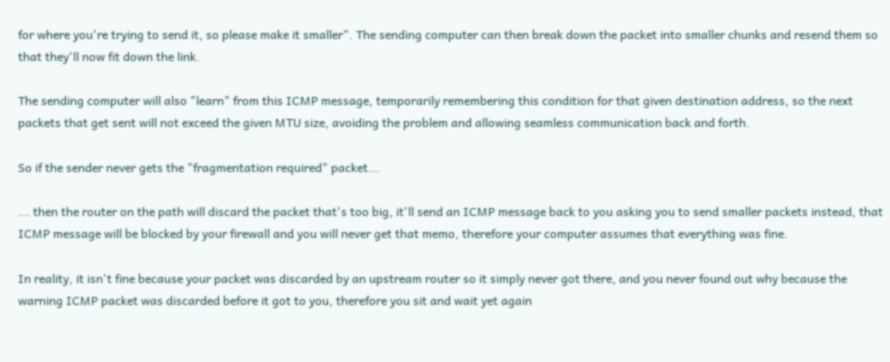for where you're trying to send it, so please make it smaller". The sending computer can then break down the packet into smaller chunks and resend them so that they'll now fit down the link.

The sending computer will also "learn" from this ICMP message, temporarily remembering this condition for that given destination address, so the next packets that get sent will not exceed the given MTU size, avoiding the problem and allowing seamless communication back and forth.

So if the sender never gets the "fragmentation required" packet...

... then the router on the path will discard the packet that's too big, it'll send an ICMP message back to you asking you to send smaller packets instead, that ICMP message will be blocked by your firewall and you will never get that memo, therefore your computer assumes that everything was fine.

In reality, it isn't fine because your packet was discarded by an upstream router so it simply never got there, and you never found out why because the warning ICMP packet was discarded before it got to you, therefore you sit and wait yet again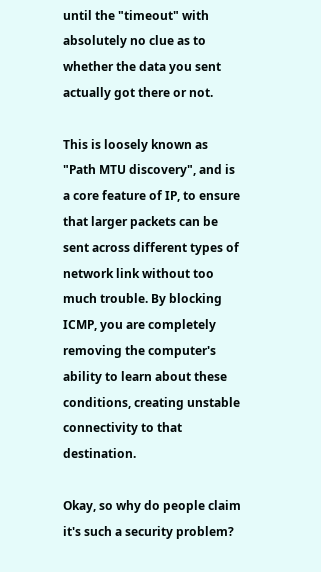until the "timeout" with absolutely no clue as to whether the data you sent actually got there or not.

This is loosely known as "Path MTU discovery", and is a core feature of IP, to ensure that larger packets can be sent across different types of network link without too much trouble. By blocking ICMP, you are completely removing the computer's ability to learn about these conditions, creating unstable connectivity to that destination.

Okay, so why do people claim it's such a security problem?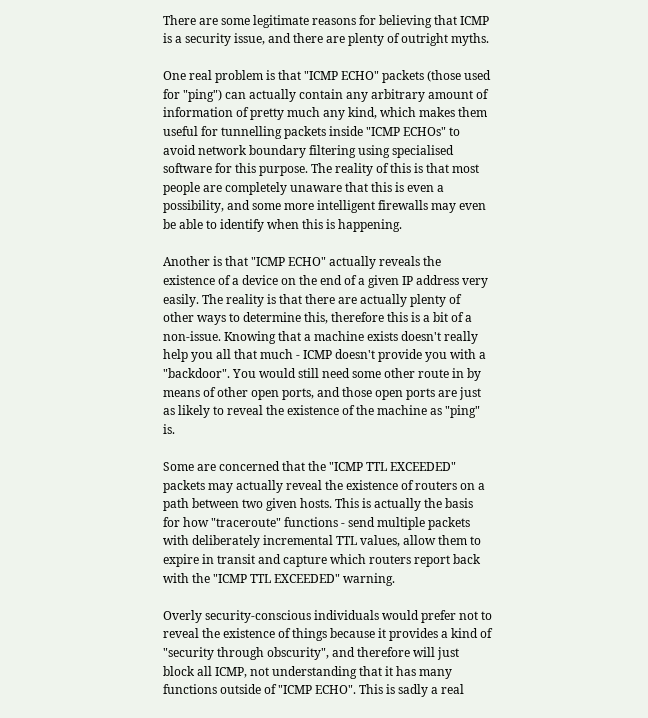There are some legitimate reasons for believing that ICMP is a security issue, and there are plenty of outright myths.

One real problem is that "ICMP ECHO" packets (those used for "ping") can actually contain any arbitrary amount of information of pretty much any kind, which makes them useful for tunnelling packets inside "ICMP ECHOs" to avoid network boundary filtering using specialised software for this purpose. The reality of this is that most people are completely unaware that this is even a possibility, and some more intelligent firewalls may even be able to identify when this is happening.

Another is that "ICMP ECHO" actually reveals the existence of a device on the end of a given IP address very easily. The reality is that there are actually plenty of other ways to determine this, therefore this is a bit of a non-issue. Knowing that a machine exists doesn't really help you all that much - ICMP doesn't provide you with a "backdoor". You would still need some other route in by means of other open ports, and those open ports are just as likely to reveal the existence of the machine as "ping" is.

Some are concerned that the "ICMP TTL EXCEEDED" packets may actually reveal the existence of routers on a path between two given hosts. This is actually the basis for how "traceroute" functions - send multiple packets with deliberately incremental TTL values, allow them to expire in transit and capture which routers report back with the "ICMP TTL EXCEEDED" warning.

Overly security-conscious individuals would prefer not to reveal the existence of things because it provides a kind of "security through obscurity", and therefore will just block all ICMP, not understanding that it has many functions outside of "ICMP ECHO". This is sadly a real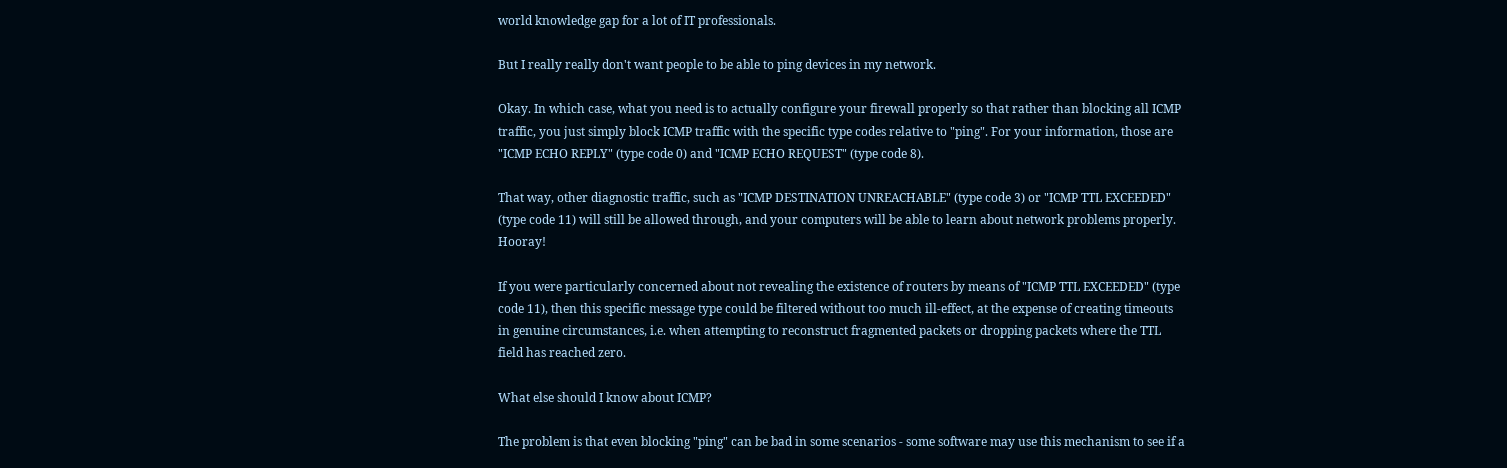world knowledge gap for a lot of IT professionals.

But I really really don't want people to be able to ping devices in my network.

Okay. In which case, what you need is to actually configure your firewall properly so that rather than blocking all ICMP traffic, you just simply block ICMP traffic with the specific type codes relative to "ping". For your information, those are "ICMP ECHO REPLY" (type code 0) and "ICMP ECHO REQUEST" (type code 8).

That way, other diagnostic traffic, such as "ICMP DESTINATION UNREACHABLE" (type code 3) or "ICMP TTL EXCEEDED" (type code 11) will still be allowed through, and your computers will be able to learn about network problems properly. Hooray!

If you were particularly concerned about not revealing the existence of routers by means of "ICMP TTL EXCEEDED" (type code 11), then this specific message type could be filtered without too much ill-effect, at the expense of creating timeouts in genuine circumstances, i.e. when attempting to reconstruct fragmented packets or dropping packets where the TTL field has reached zero.

What else should I know about ICMP?

The problem is that even blocking "ping" can be bad in some scenarios - some software may use this mechanism to see if a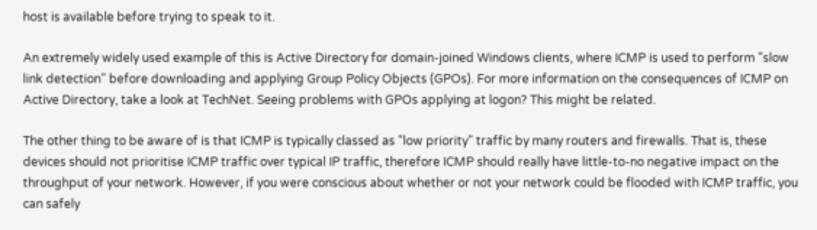host is available before trying to speak to it.

An extremely widely used example of this is Active Directory for domain-joined Windows clients, where ICMP is used to perform "slow link detection" before downloading and applying Group Policy Objects (GPOs). For more information on the consequences of ICMP on Active Directory, take a look at TechNet. Seeing problems with GPOs applying at logon? This might be related.

The other thing to be aware of is that ICMP is typically classed as "low priority" traffic by many routers and firewalls. That is, these devices should not prioritise ICMP traffic over typical IP traffic, therefore ICMP should really have little-to-no negative impact on the throughput of your network. However, if you were conscious about whether or not your network could be flooded with ICMP traffic, you can safely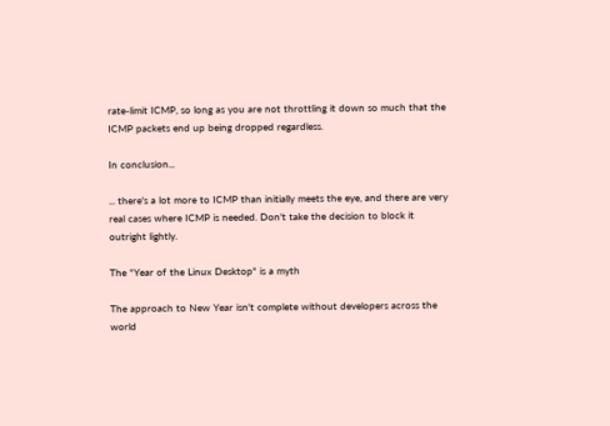rate-limit ICMP, so long as you are not throttling it down so much that the ICMP packets end up being dropped regardless.

In conclusion...

... there's a lot more to ICMP than initially meets the eye, and there are very real cases where ICMP is needed. Don't take the decision to block it outright lightly.

The "Year of the Linux Desktop" is a myth

The approach to New Year isn't complete without developers across the world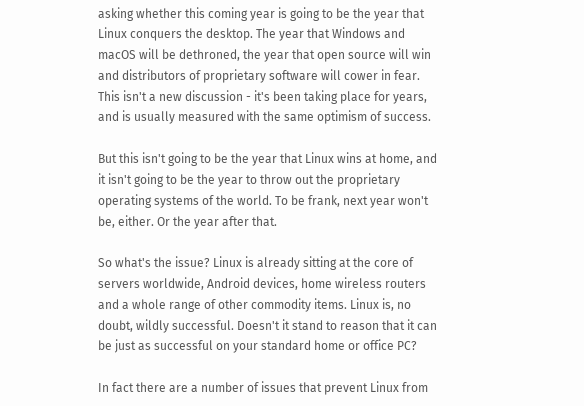asking whether this coming year is going to be the year that Linux conquers the desktop. The year that Windows and macOS will be dethroned, the year that open source will win and distributors of proprietary software will cower in fear. This isn't a new discussion - it's been taking place for years, and is usually measured with the same optimism of success.

But this isn't going to be the year that Linux wins at home, and it isn't going to be the year to throw out the proprietary operating systems of the world. To be frank, next year won't be, either. Or the year after that.

So what's the issue? Linux is already sitting at the core of servers worldwide, Android devices, home wireless routers and a whole range of other commodity items. Linux is, no doubt, wildly successful. Doesn't it stand to reason that it can be just as successful on your standard home or office PC?

In fact there are a number of issues that prevent Linux from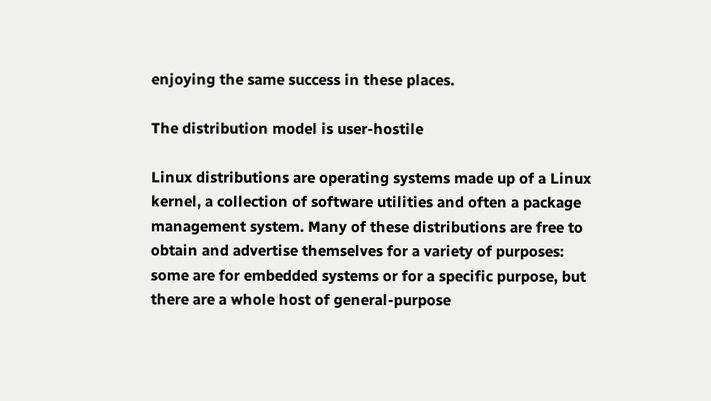enjoying the same success in these places.

The distribution model is user-hostile

Linux distributions are operating systems made up of a Linux kernel, a collection of software utilities and often a package management system. Many of these distributions are free to obtain and advertise themselves for a variety of purposes: some are for embedded systems or for a specific purpose, but there are a whole host of general-purpose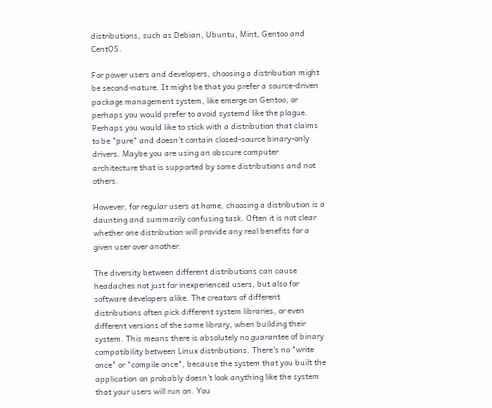distributions, such as Debian, Ubuntu, Mint, Gentoo and CentOS.

For power users and developers, choosing a distribution might be second-nature. It might be that you prefer a source-driven package management system, like emerge on Gentoo, or perhaps you would prefer to avoid systemd like the plague. Perhaps you would like to stick with a distribution that claims to be "pure" and doesn't contain closed-source binary-only drivers. Maybe you are using an obscure computer architecture that is supported by some distributions and not others.

However, for regular users at home, choosing a distribution is a daunting and summarily confusing task. Often it is not clear whether one distribution will provide any real benefits for a given user over another.

The diversity between different distributions can cause headaches not just for inexperienced users, but also for software developers alike. The creators of different distributions often pick different system libraries, or even different versions of the same library, when building their system. This means there is absolutely no guarantee of binary compatibility between Linux distributions. There's no "write once" or "compile once", because the system that you built the application on probably doesn't look anything like the system that your users will run on. You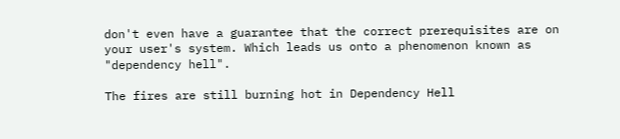don't even have a guarantee that the correct prerequisites are on your user's system. Which leads us onto a phenomenon known as "dependency hell".

The fires are still burning hot in Dependency Hell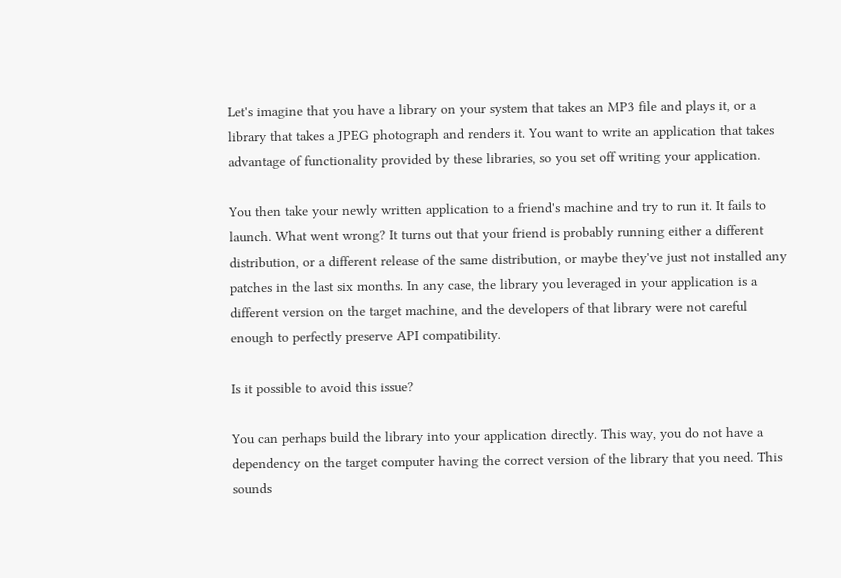Let's imagine that you have a library on your system that takes an MP3 file and plays it, or a library that takes a JPEG photograph and renders it. You want to write an application that takes advantage of functionality provided by these libraries, so you set off writing your application.

You then take your newly written application to a friend's machine and try to run it. It fails to launch. What went wrong? It turns out that your friend is probably running either a different distribution, or a different release of the same distribution, or maybe they've just not installed any patches in the last six months. In any case, the library you leveraged in your application is a different version on the target machine, and the developers of that library were not careful enough to perfectly preserve API compatibility.

Is it possible to avoid this issue?

You can perhaps build the library into your application directly. This way, you do not have a dependency on the target computer having the correct version of the library that you need. This sounds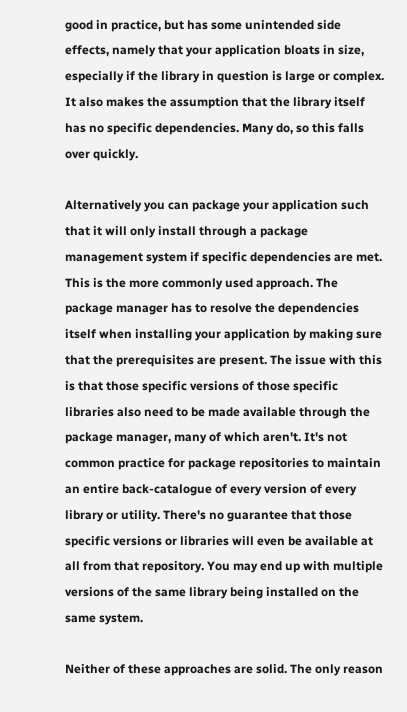good in practice, but has some unintended side effects, namely that your application bloats in size, especially if the library in question is large or complex. It also makes the assumption that the library itself has no specific dependencies. Many do, so this falls over quickly.

Alternatively you can package your application such that it will only install through a package management system if specific dependencies are met. This is the more commonly used approach. The package manager has to resolve the dependencies itself when installing your application by making sure that the prerequisites are present. The issue with this is that those specific versions of those specific libraries also need to be made available through the package manager, many of which aren't. It's not common practice for package repositories to maintain an entire back-catalogue of every version of every library or utility. There's no guarantee that those specific versions or libraries will even be available at all from that repository. You may end up with multiple versions of the same library being installed on the same system.

Neither of these approaches are solid. The only reason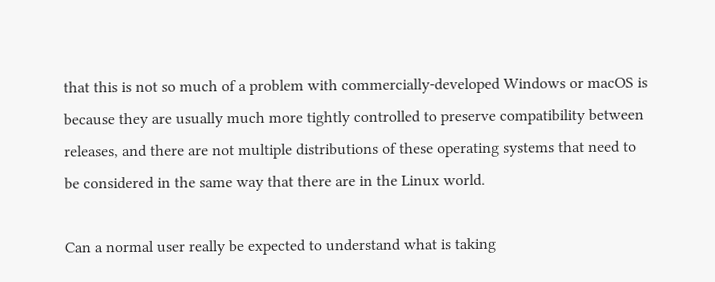that this is not so much of a problem with commercially-developed Windows or macOS is because they are usually much more tightly controlled to preserve compatibility between releases, and there are not multiple distributions of these operating systems that need to be considered in the same way that there are in the Linux world.

Can a normal user really be expected to understand what is taking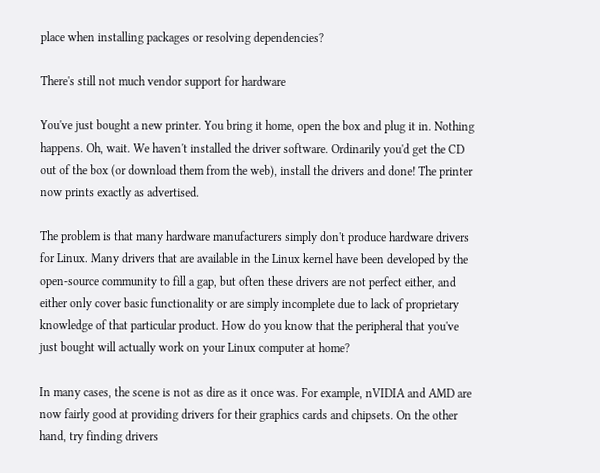place when installing packages or resolving dependencies?

There's still not much vendor support for hardware

You've just bought a new printer. You bring it home, open the box and plug it in. Nothing happens. Oh, wait. We haven't installed the driver software. Ordinarily you'd get the CD out of the box (or download them from the web), install the drivers and done! The printer now prints exactly as advertised.

The problem is that many hardware manufacturers simply don't produce hardware drivers for Linux. Many drivers that are available in the Linux kernel have been developed by the open-source community to fill a gap, but often these drivers are not perfect either, and either only cover basic functionality or are simply incomplete due to lack of proprietary knowledge of that particular product. How do you know that the peripheral that you've just bought will actually work on your Linux computer at home?

In many cases, the scene is not as dire as it once was. For example, nVIDIA and AMD are now fairly good at providing drivers for their graphics cards and chipsets. On the other hand, try finding drivers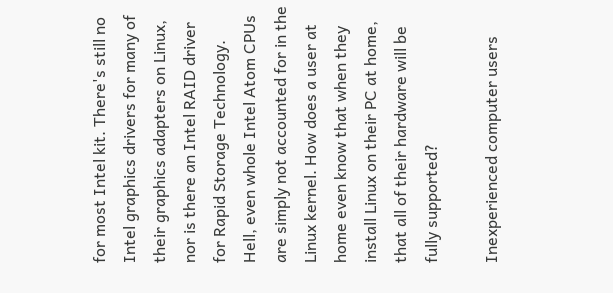for most Intel kit. There's still no Intel graphics drivers for many of their graphics adapters on Linux, nor is there an Intel RAID driver for Rapid Storage Technology. Hell, even whole Intel Atom CPUs are simply not accounted for in the Linux kernel. How does a user at home even know that when they install Linux on their PC at home, that all of their hardware will be fully supported?

Inexperienced computer users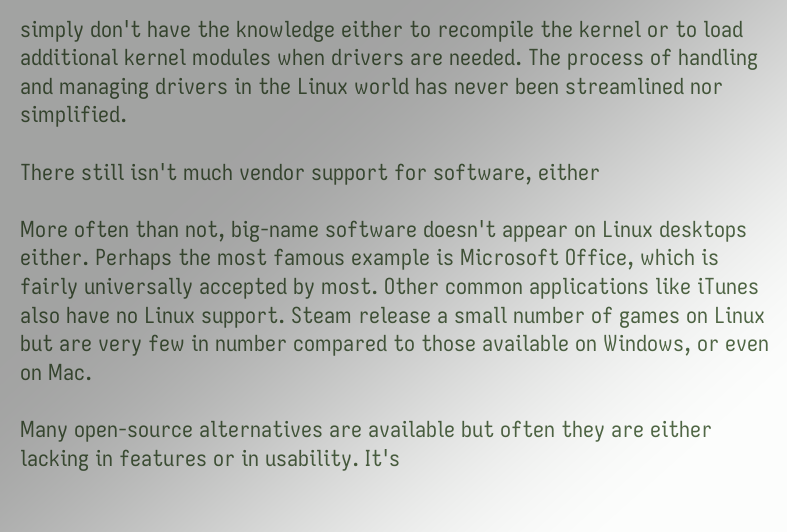simply don't have the knowledge either to recompile the kernel or to load additional kernel modules when drivers are needed. The process of handling and managing drivers in the Linux world has never been streamlined nor simplified.

There still isn't much vendor support for software, either

More often than not, big-name software doesn't appear on Linux desktops either. Perhaps the most famous example is Microsoft Office, which is fairly universally accepted by most. Other common applications like iTunes also have no Linux support. Steam release a small number of games on Linux but are very few in number compared to those available on Windows, or even on Mac.

Many open-source alternatives are available but often they are either lacking in features or in usability. It's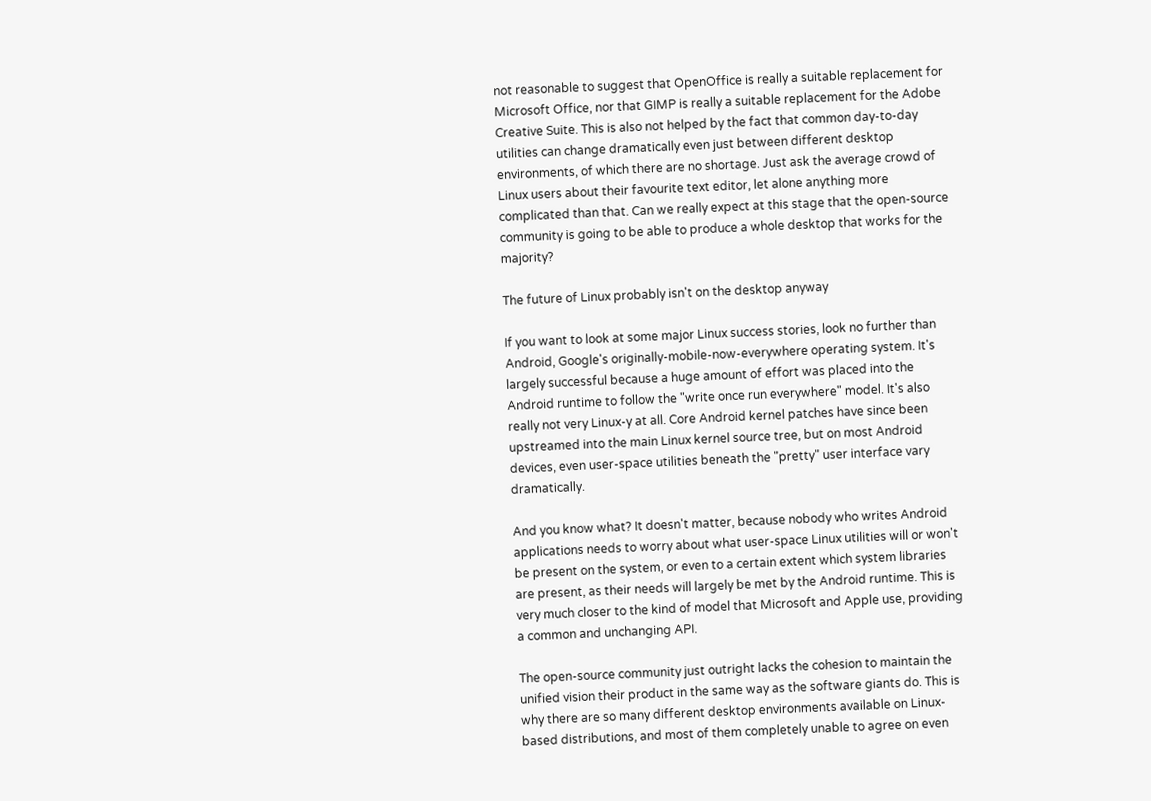not reasonable to suggest that OpenOffice is really a suitable replacement for Microsoft Office, nor that GIMP is really a suitable replacement for the Adobe Creative Suite. This is also not helped by the fact that common day-to-day utilities can change dramatically even just between different desktop environments, of which there are no shortage. Just ask the average crowd of Linux users about their favourite text editor, let alone anything more complicated than that. Can we really expect at this stage that the open-source community is going to be able to produce a whole desktop that works for the majority?

The future of Linux probably isn't on the desktop anyway

If you want to look at some major Linux success stories, look no further than Android, Google's originally-mobile-now-everywhere operating system. It's largely successful because a huge amount of effort was placed into the Android runtime to follow the "write once run everywhere" model. It's also really not very Linux-y at all. Core Android kernel patches have since been upstreamed into the main Linux kernel source tree, but on most Android devices, even user-space utilities beneath the "pretty" user interface vary dramatically.

And you know what? It doesn't matter, because nobody who writes Android applications needs to worry about what user-space Linux utilities will or won't be present on the system, or even to a certain extent which system libraries are present, as their needs will largely be met by the Android runtime. This is very much closer to the kind of model that Microsoft and Apple use, providing a common and unchanging API.

The open-source community just outright lacks the cohesion to maintain the unified vision their product in the same way as the software giants do. This is why there are so many different desktop environments available on Linux-based distributions, and most of them completely unable to agree on even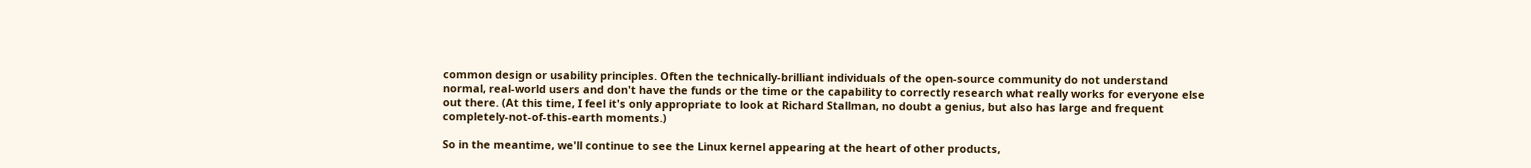common design or usability principles. Often the technically-brilliant individuals of the open-source community do not understand normal, real-world users and don't have the funds or the time or the capability to correctly research what really works for everyone else out there. (At this time, I feel it's only appropriate to look at Richard Stallman, no doubt a genius, but also has large and frequent completely-not-of-this-earth moments.)

So in the meantime, we'll continue to see the Linux kernel appearing at the heart of other products,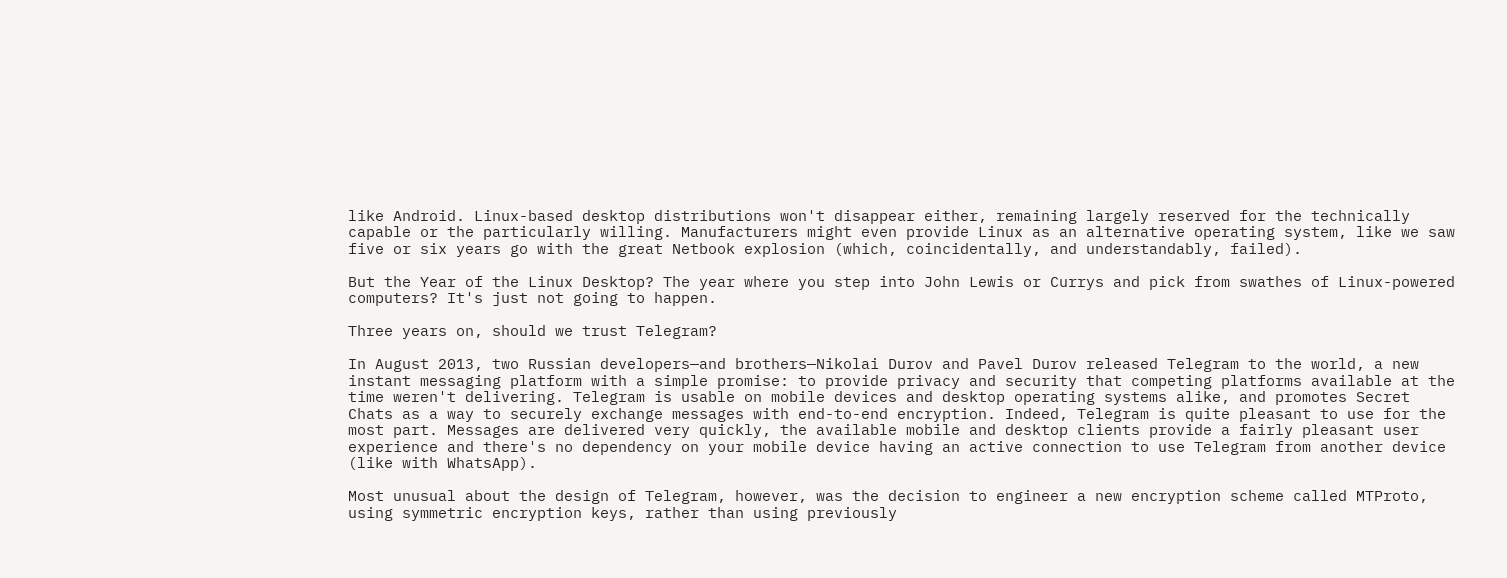like Android. Linux-based desktop distributions won't disappear either, remaining largely reserved for the technically capable or the particularly willing. Manufacturers might even provide Linux as an alternative operating system, like we saw five or six years go with the great Netbook explosion (which, coincidentally, and understandably, failed).

But the Year of the Linux Desktop? The year where you step into John Lewis or Currys and pick from swathes of Linux-powered computers? It's just not going to happen.

Three years on, should we trust Telegram?

In August 2013, two Russian developers—and brothers—Nikolai Durov and Pavel Durov released Telegram to the world, a new instant messaging platform with a simple promise: to provide privacy and security that competing platforms available at the time weren't delivering. Telegram is usable on mobile devices and desktop operating systems alike, and promotes Secret Chats as a way to securely exchange messages with end-to-end encryption. Indeed, Telegram is quite pleasant to use for the most part. Messages are delivered very quickly, the available mobile and desktop clients provide a fairly pleasant user experience and there's no dependency on your mobile device having an active connection to use Telegram from another device (like with WhatsApp).

Most unusual about the design of Telegram, however, was the decision to engineer a new encryption scheme called MTProto, using symmetric encryption keys, rather than using previously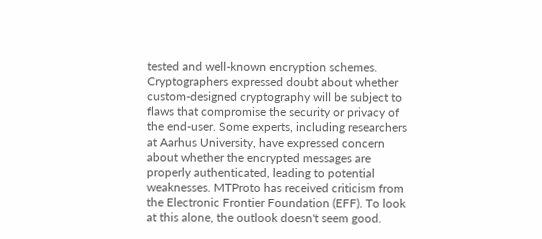tested and well-known encryption schemes. Cryptographers expressed doubt about whether custom-designed cryptography will be subject to flaws that compromise the security or privacy of the end-user. Some experts, including researchers at Aarhus University, have expressed concern about whether the encrypted messages are properly authenticated, leading to potential weaknesses. MTProto has received criticism from the Electronic Frontier Foundation (EFF). To look at this alone, the outlook doesn't seem good.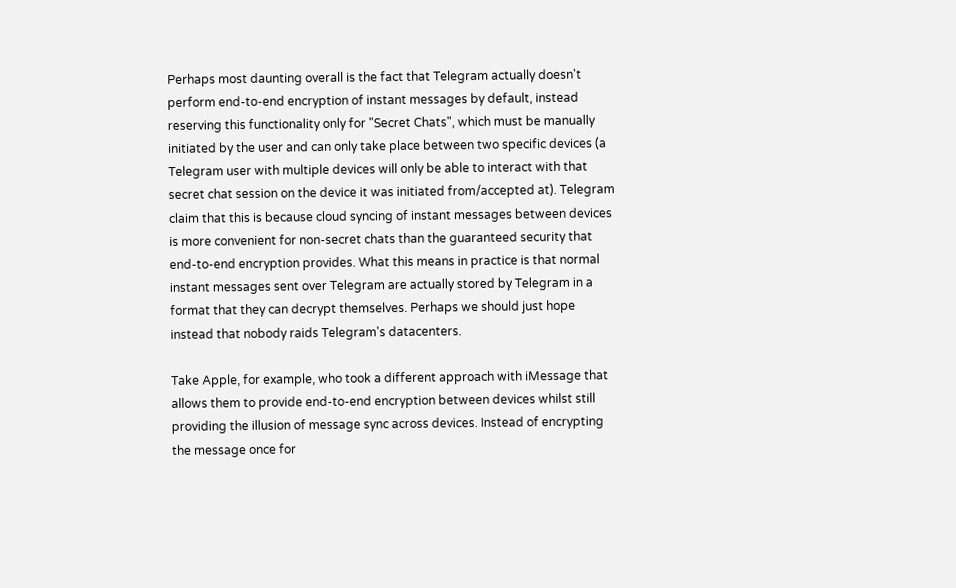Perhaps most daunting overall is the fact that Telegram actually doesn't perform end-to-end encryption of instant messages by default, instead reserving this functionality only for "Secret Chats", which must be manually initiated by the user and can only take place between two specific devices (a Telegram user with multiple devices will only be able to interact with that secret chat session on the device it was initiated from/accepted at). Telegram claim that this is because cloud syncing of instant messages between devices is more convenient for non-secret chats than the guaranteed security that end-to-end encryption provides. What this means in practice is that normal instant messages sent over Telegram are actually stored by Telegram in a format that they can decrypt themselves. Perhaps we should just hope instead that nobody raids Telegram's datacenters.

Take Apple, for example, who took a different approach with iMessage that allows them to provide end-to-end encryption between devices whilst still providing the illusion of message sync across devices. Instead of encrypting the message once for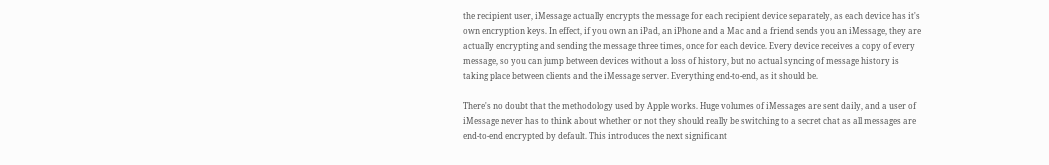the recipient user, iMessage actually encrypts the message for each recipient device separately, as each device has it's own encryption keys. In effect, if you own an iPad, an iPhone and a Mac and a friend sends you an iMessage, they are actually encrypting and sending the message three times, once for each device. Every device receives a copy of every message, so you can jump between devices without a loss of history, but no actual syncing of message history is taking place between clients and the iMessage server. Everything end-to-end, as it should be.

There's no doubt that the methodology used by Apple works. Huge volumes of iMessages are sent daily, and a user of iMessage never has to think about whether or not they should really be switching to a secret chat as all messages are end-to-end encrypted by default. This introduces the next significant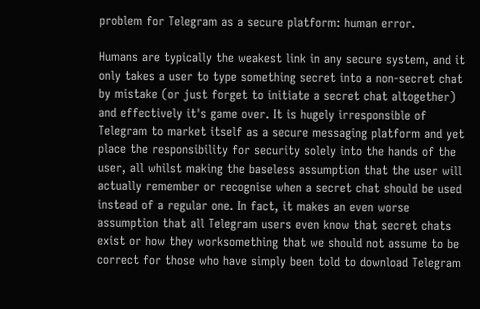problem for Telegram as a secure platform: human error.

Humans are typically the weakest link in any secure system, and it only takes a user to type something secret into a non-secret chat by mistake (or just forget to initiate a secret chat altogether) and effectively it's game over. It is hugely irresponsible of Telegram to market itself as a secure messaging platform and yet place the responsibility for security solely into the hands of the user, all whilst making the baseless assumption that the user will actually remember or recognise when a secret chat should be used instead of a regular one. In fact, it makes an even worse assumption that all Telegram users even know that secret chats exist or how they worksomething that we should not assume to be correct for those who have simply been told to download Telegram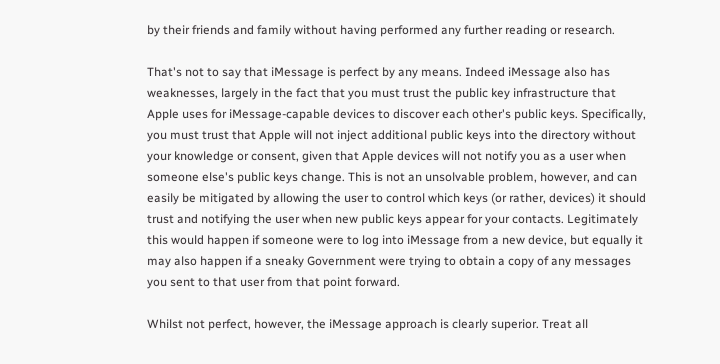by their friends and family without having performed any further reading or research.

That's not to say that iMessage is perfect by any means. Indeed iMessage also has weaknesses, largely in the fact that you must trust the public key infrastructure that Apple uses for iMessage-capable devices to discover each other's public keys. Specifically, you must trust that Apple will not inject additional public keys into the directory without your knowledge or consent, given that Apple devices will not notify you as a user when someone else's public keys change. This is not an unsolvable problem, however, and can easily be mitigated by allowing the user to control which keys (or rather, devices) it should trust and notifying the user when new public keys appear for your contacts. Legitimately this would happen if someone were to log into iMessage from a new device, but equally it may also happen if a sneaky Government were trying to obtain a copy of any messages you sent to that user from that point forward.

Whilst not perfect, however, the iMessage approach is clearly superior. Treat all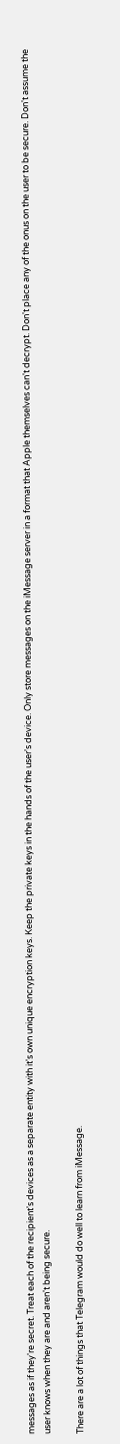messages as if they're secret. Treat each of the recipient's devices as a separate entity with it's own unique encryption keys. Keep the private keys in the hands of the user's device. Only store messages on the iMessage server in a format that Apple themselves can't decrypt. Don't place any of the onus on the user to be secure. Don't assume the user knows when they are and aren't being secure.

There are a lot of things that Telegram would do well to learn from iMessage.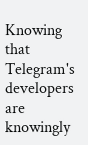Knowing that Telegram's developers are knowingly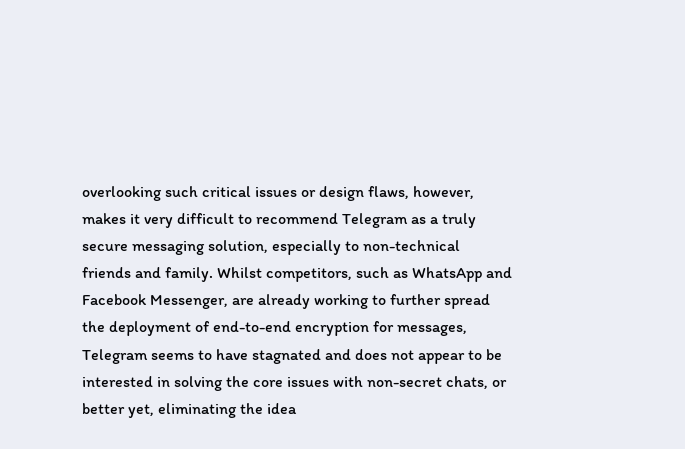overlooking such critical issues or design flaws, however, makes it very difficult to recommend Telegram as a truly secure messaging solution, especially to non-technical friends and family. Whilst competitors, such as WhatsApp and Facebook Messenger, are already working to further spread the deployment of end-to-end encryption for messages, Telegram seems to have stagnated and does not appear to be interested in solving the core issues with non-secret chats, or better yet, eliminating the idea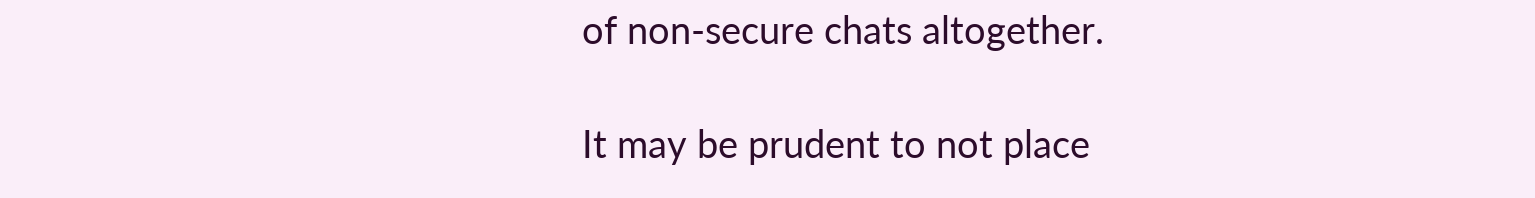of non-secure chats altogether.

It may be prudent to not place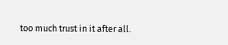too much trust in it after all.